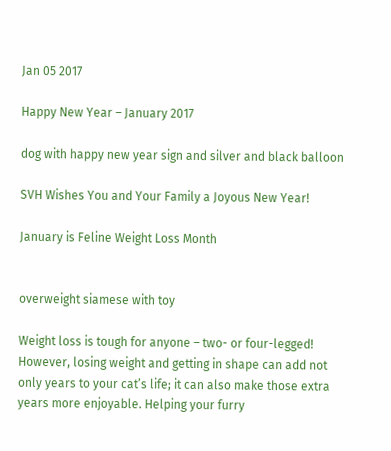Jan 05 2017

Happy New Year – January 2017

dog with happy new year sign and silver and black balloon

SVH Wishes You and Your Family a Joyous New Year!

January is Feline Weight Loss Month


overweight siamese with toy

Weight loss is tough for anyone – two- or four-legged! However, losing weight and getting in shape can add not only years to your cat’s life; it can also make those extra years more enjoyable. Helping your furry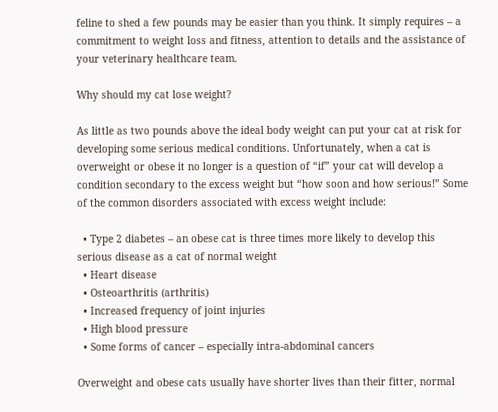feline to shed a few pounds may be easier than you think. It simply requires – a commitment to weight loss and fitness, attention to details and the assistance of your veterinary healthcare team.

Why should my cat lose weight?

As little as two pounds above the ideal body weight can put your cat at risk for developing some serious medical conditions. Unfortunately, when a cat is overweight or obese it no longer is a question of “if” your cat will develop a condition secondary to the excess weight but “how soon and how serious!” Some of the common disorders associated with excess weight include:

  • Type 2 diabetes – an obese cat is three times more likely to develop this serious disease as a cat of normal weight
  • Heart disease
  • Osteoarthritis (arthritis)
  • Increased frequency of joint injuries
  • High blood pressure
  • Some forms of cancer – especially intra-abdominal cancers

Overweight and obese cats usually have shorter lives than their fitter, normal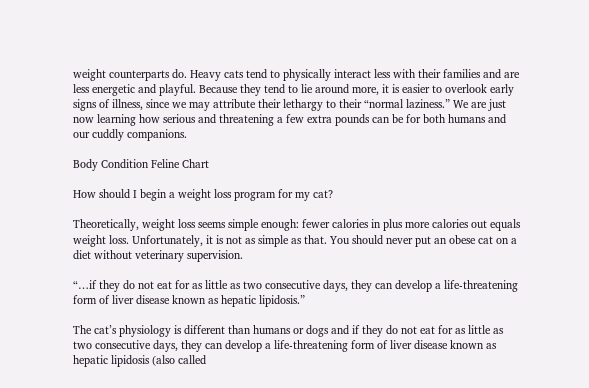weight counterparts do. Heavy cats tend to physically interact less with their families and are less energetic and playful. Because they tend to lie around more, it is easier to overlook early signs of illness, since we may attribute their lethargy to their “normal laziness.” We are just now learning how serious and threatening a few extra pounds can be for both humans and our cuddly companions.

Body Condition Feline Chart

How should I begin a weight loss program for my cat?

Theoretically, weight loss seems simple enough: fewer calories in plus more calories out equals weight loss. Unfortunately, it is not as simple as that. You should never put an obese cat on a diet without veterinary supervision.

“…if they do not eat for as little as two consecutive days, they can develop a life-threatening form of liver disease known as hepatic lipidosis.”

The cat’s physiology is different than humans or dogs and if they do not eat for as little as two consecutive days, they can develop a life-threatening form of liver disease known as hepatic lipidosis (also called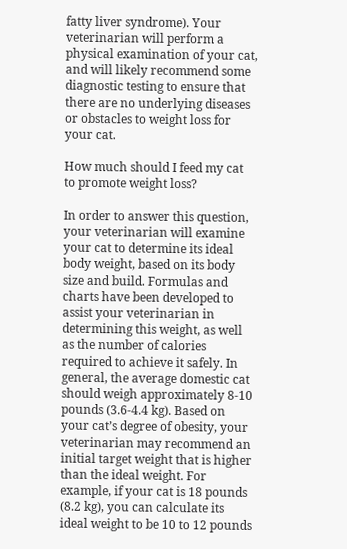fatty liver syndrome). Your veterinarian will perform a physical examination of your cat, and will likely recommend some diagnostic testing to ensure that there are no underlying diseases or obstacles to weight loss for your cat.

How much should I feed my cat to promote weight loss?

In order to answer this question, your veterinarian will examine your cat to determine its ideal body weight, based on its body size and build. Formulas and charts have been developed to assist your veterinarian in determining this weight, as well as the number of calories required to achieve it safely. In general, the average domestic cat should weigh approximately 8-10 pounds (3.6-4.4 kg). Based on your cat’s degree of obesity, your veterinarian may recommend an initial target weight that is higher than the ideal weight. For example, if your cat is 18 pounds (8.2 kg), you can calculate its ideal weight to be 10 to 12 pounds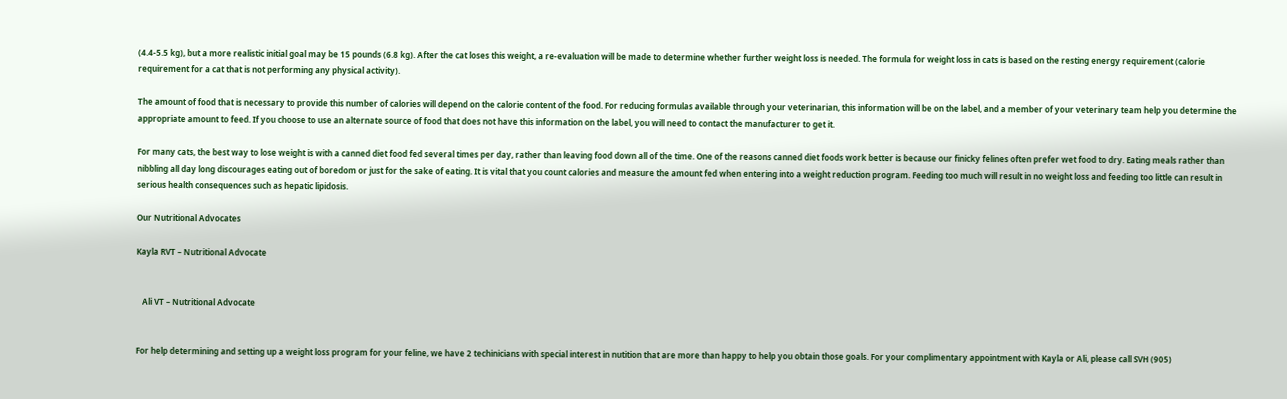(4.4-5.5 kg), but a more realistic initial goal may be 15 pounds (6.8 kg). After the cat loses this weight, a re-evaluation will be made to determine whether further weight loss is needed. The formula for weight loss in cats is based on the resting energy requirement (calorie requirement for a cat that is not performing any physical activity).

The amount of food that is necessary to provide this number of calories will depend on the calorie content of the food. For reducing formulas available through your veterinarian, this information will be on the label, and a member of your veterinary team help you determine the appropriate amount to feed. If you choose to use an alternate source of food that does not have this information on the label, you will need to contact the manufacturer to get it.

For many cats, the best way to lose weight is with a canned diet food fed several times per day, rather than leaving food down all of the time. One of the reasons canned diet foods work better is because our finicky felines often prefer wet food to dry. Eating meals rather than nibbling all day long discourages eating out of boredom or just for the sake of eating. It is vital that you count calories and measure the amount fed when entering into a weight reduction program. Feeding too much will result in no weight loss and feeding too little can result in serious health consequences such as hepatic lipidosis.

Our Nutritional Advocates

Kayla RVT – Nutritional Advocate


   Ali VT – Nutritional Advocate


For help determining and setting up a weight loss program for your feline, we have 2 techinicians with special interest in nutition that are more than happy to help you obtain those goals. For your complimentary appointment with Kayla or Ali, please call SVH (905)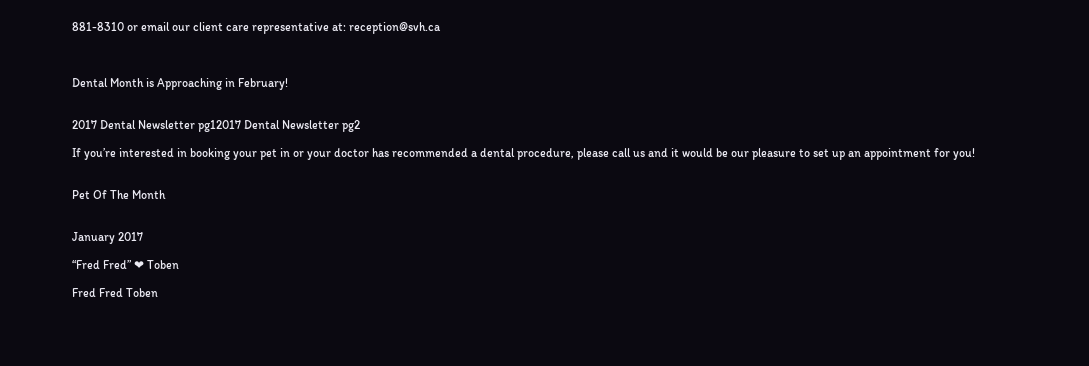881-8310 or email our client care representative at: reception@svh.ca



Dental Month is Approaching in February!


2017 Dental Newsletter pg12017 Dental Newsletter pg2

If you’re interested in booking your pet in or your doctor has recommended a dental procedure, please call us and it would be our pleasure to set up an appointment for you!


Pet Of The Month


January 2017

“Fred Fred” ❤ Toben

Fred Fred Toben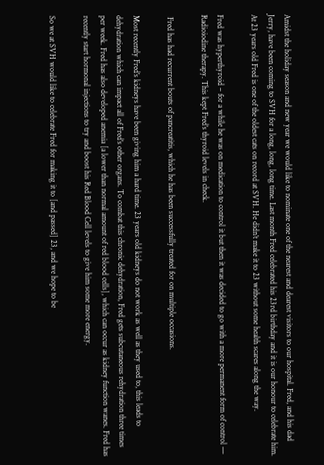Amidst the holiday season and new year we would like to nominate one of the nearest and dearest visitors to our hospital. Fred, and his dad Jerry, have been coming to SVH for a long, long, long time. Last month Fred celebrated his 23rd birthday and it is our honour to celebrate him. At 23 years old Fred is one of the oldest cats on record at SVH. He didn’t make it to 23 without some health scares along the way.

Fred was hyperthyroid – for a while he was on medication to control it but then it was decided to go with a more permanent form of control — Radioiodine therapy. This kept Fred’s thyroid levels in check.

 Fred has had recurrent bouts of pancreatitis, which he has been successfully treated for on multiple occasions.

Most recently Fred’s kidneys have been giving him a hard time. 23 years old kidneys do not work as well as they used to, this leads to dehydration which can impact all of Fred’s other organs. To combat this chronic dehydration, Fred gets subcutaneous rehydration three times per week. Fred has also developed anemia [a lower than normal amount of red blood cells], which can occur as kidney function wanes. Fred has recently start hormonal injections to try and boost his Red Blood Cell levels to give him some more energy.

So we at SVH would like to celebrate Fred for making it to [and passed] 23, and we hope to be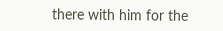there with him for the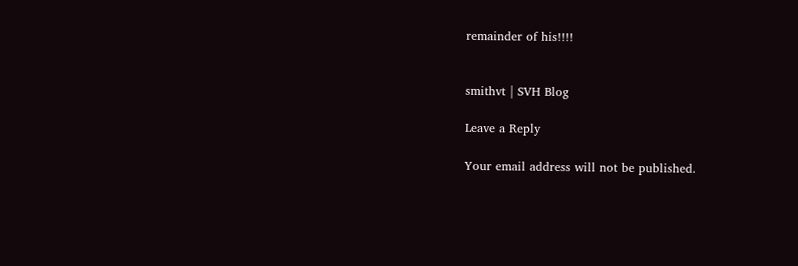remainder of his!!!!


smithvt | SVH Blog

Leave a Reply

Your email address will not be published.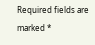Required fields are marked *